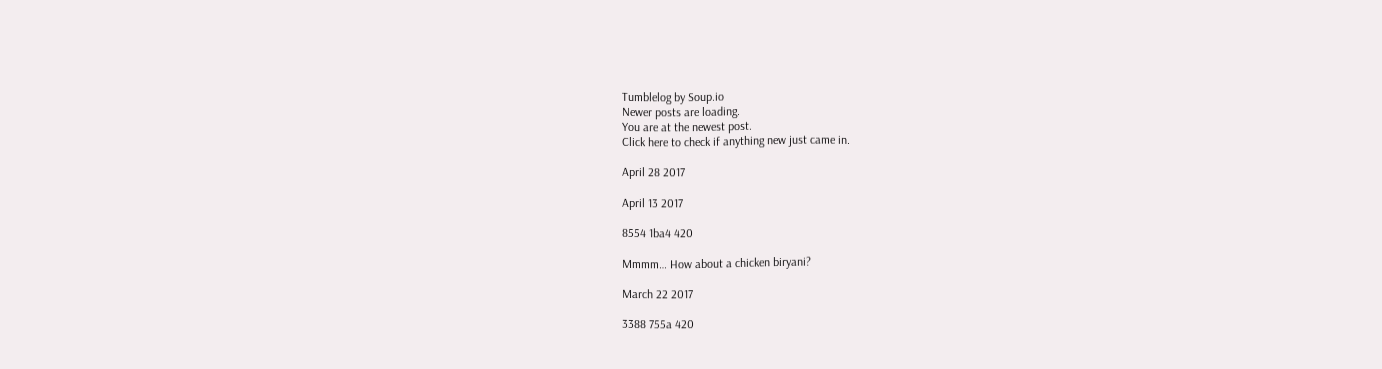Tumblelog by Soup.io
Newer posts are loading.
You are at the newest post.
Click here to check if anything new just came in.

April 28 2017

April 13 2017

8554 1ba4 420

Mmmm… How about a chicken biryani?

March 22 2017

3388 755a 420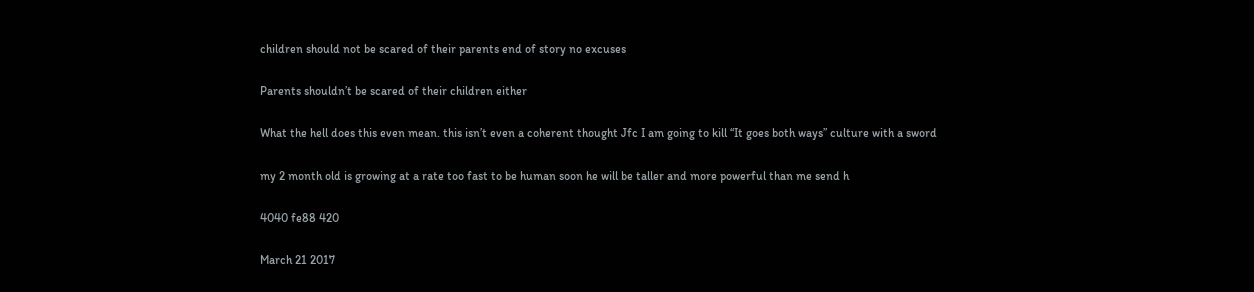children should not be scared of their parents end of story no excuses

Parents shouldn’t be scared of their children either

What the hell does this even mean. this isn’t even a coherent thought Jfc I am going to kill “It goes both ways” culture with a sword

my 2 month old is growing at a rate too fast to be human soon he will be taller and more powerful than me send h

4040 fe88 420

March 21 2017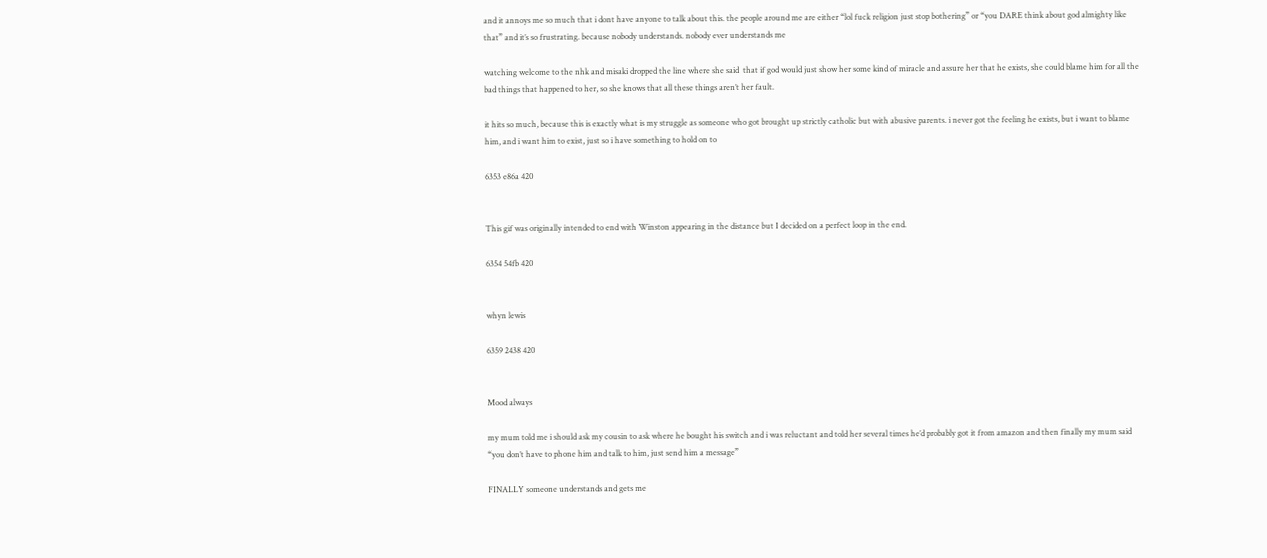and it annoys me so much that i dont have anyone to talk about this. the people around me are either “lol fuck religion just stop bothering” or “you DARE think about god almighty like that” and it’s so frustrating. because nobody understands. nobody ever understands me

watching welcome to the nhk and misaki dropped the line where she said  that if god would just show her some kind of miracle and assure her that he exists, she could blame him for all the bad things that happened to her, so she knows that all these things aren’t her fault.

it hits so much, because this is exactly what is my struggle as someone who got brought up strictly catholic but with abusive parents. i never got the feeling he exists, but i want to blame him, and i want him to exist, just so i have something to hold on to

6353 e86a 420


This gif was originally intended to end with Winston appearing in the distance but I decided on a perfect loop in the end.

6354 54fb 420


whyn lewis

6359 2438 420


Mood always

my mum told me i should ask my cousin to ask where he bought his switch and i was reluctant and told her several times he’d probably got it from amazon and then finally my mum said “you don’t have to phone him and talk to him, just send him a message”

FINALLY someone understands and gets me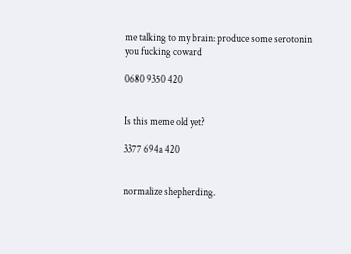me talking to my brain: produce some serotonin you fucking coward

0680 9350 420


Is this meme old yet?

3377 694a 420


normalize shepherding.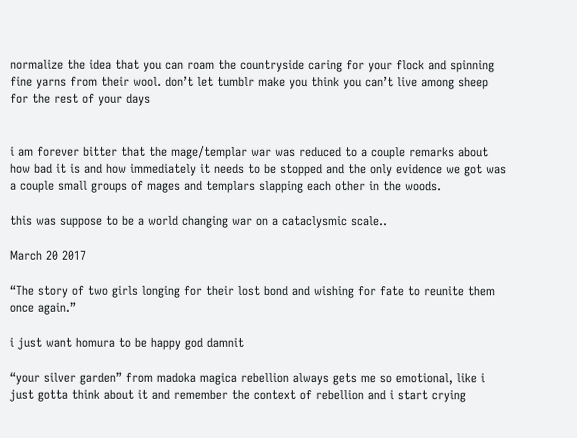normalize the idea that you can roam the countryside caring for your flock and spinning fine yarns from their wool. don’t let tumblr make you think you can’t live among sheep for the rest of your days


i am forever bitter that the mage/templar war was reduced to a couple remarks about how bad it is and how immediately it needs to be stopped and the only evidence we got was a couple small groups of mages and templars slapping each other in the woods.

this was suppose to be a world changing war on a cataclysmic scale..

March 20 2017

“The story of two girls longing for their lost bond and wishing for fate to reunite them once again.”

i just want homura to be happy god damnit

“your silver garden” from madoka magica rebellion always gets me so emotional, like i just gotta think about it and remember the context of rebellion and i start crying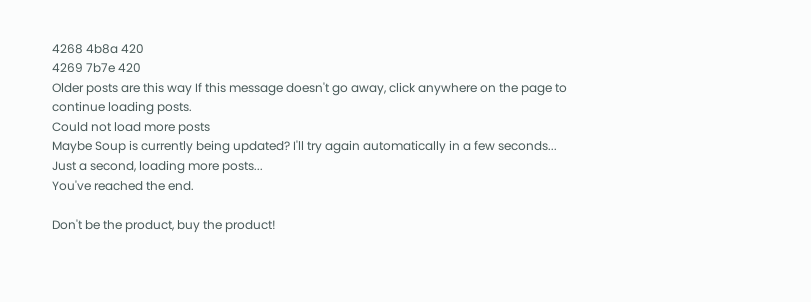4268 4b8a 420
4269 7b7e 420
Older posts are this way If this message doesn't go away, click anywhere on the page to continue loading posts.
Could not load more posts
Maybe Soup is currently being updated? I'll try again automatically in a few seconds...
Just a second, loading more posts...
You've reached the end.

Don't be the product, buy the product!